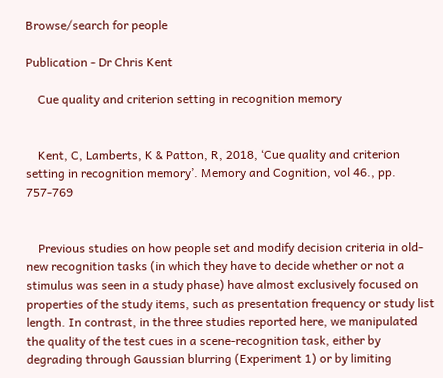Browse/search for people

Publication - Dr Chris Kent

    Cue quality and criterion setting in recognition memory


    Kent, C, Lamberts, K & Patton, R, 2018, ‘Cue quality and criterion setting in recognition memory’. Memory and Cognition, vol 46., pp. 757-769


    Previous studies on how people set and modify decision criteria in old-new recognition tasks (in which they have to decide whether or not a stimulus was seen in a study phase) have almost exclusively focused on properties of the study items, such as presentation frequency or study list length. In contrast, in the three studies reported here, we manipulated the quality of the test cues in a scene-recognition task, either by degrading through Gaussian blurring (Experiment 1) or by limiting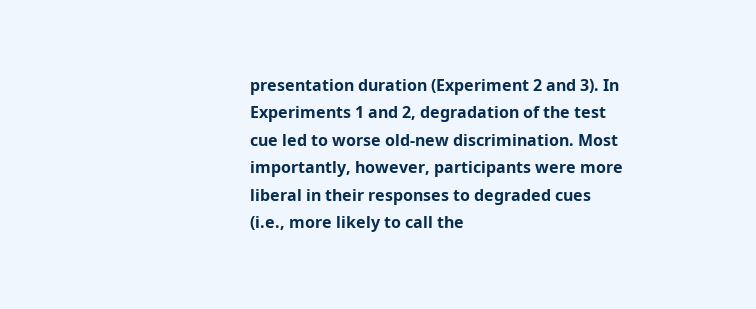presentation duration (Experiment 2 and 3). In Experiments 1 and 2, degradation of the test cue led to worse old-new discrimination. Most importantly, however, participants were more liberal in their responses to degraded cues (i.e., more likely to call the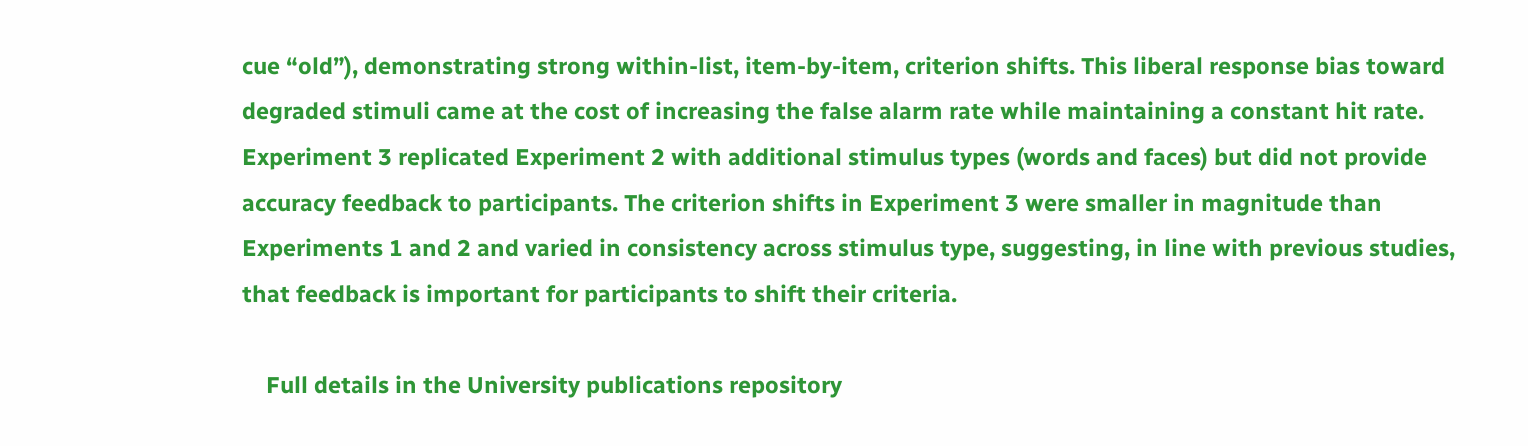cue “old”), demonstrating strong within-list, item-by-item, criterion shifts. This liberal response bias toward degraded stimuli came at the cost of increasing the false alarm rate while maintaining a constant hit rate. Experiment 3 replicated Experiment 2 with additional stimulus types (words and faces) but did not provide accuracy feedback to participants. The criterion shifts in Experiment 3 were smaller in magnitude than Experiments 1 and 2 and varied in consistency across stimulus type, suggesting, in line with previous studies, that feedback is important for participants to shift their criteria.

    Full details in the University publications repository